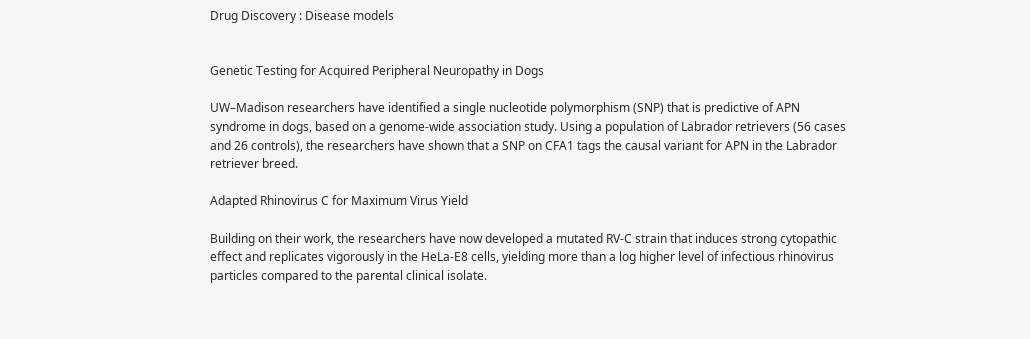Drug Discovery : Disease models


Genetic Testing for Acquired Peripheral Neuropathy in Dogs

UW–Madison researchers have identified a single nucleotide polymorphism (SNP) that is predictive of APN syndrome in dogs, based on a genome-wide association study. Using a population of Labrador retrievers (56 cases and 26 controls), the researchers have shown that a SNP on CFA1 tags the causal variant for APN in the Labrador retriever breed.

Adapted Rhinovirus C for Maximum Virus Yield

Building on their work, the researchers have now developed a mutated RV-C strain that induces strong cytopathic effect and replicates vigorously in the HeLa-E8 cells, yielding more than a log higher level of infectious rhinovirus particles compared to the parental clinical isolate.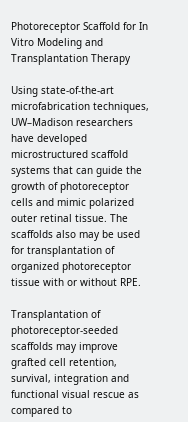Photoreceptor Scaffold for In Vitro Modeling and Transplantation Therapy

Using state-of-the-art microfabrication techniques, UW–Madison researchers have developed microstructured scaffold systems that can guide the growth of photoreceptor cells and mimic polarized outer retinal tissue. The scaffolds also may be used for transplantation of organized photoreceptor tissue with or without RPE.

Transplantation of photoreceptor-seeded scaffolds may improve grafted cell retention, survival, integration and functional visual rescue as compared to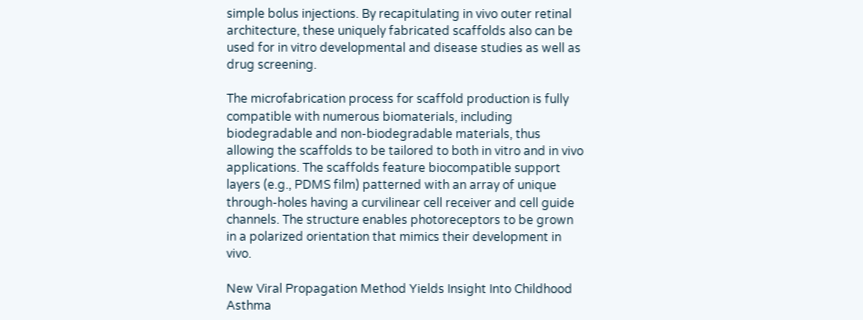simple bolus injections. By recapitulating in vivo outer retinal architecture, these uniquely fabricated scaffolds also can be used for in vitro developmental and disease studies as well as drug screening.

The microfabrication process for scaffold production is fully compatible with numerous biomaterials, including biodegradable and non-biodegradable materials, thus allowing the scaffolds to be tailored to both in vitro and in vivo applications. The scaffolds feature biocompatible support layers (e.g., PDMS film) patterned with an array of unique through-holes having a curvilinear cell receiver and cell guide channels. The structure enables photoreceptors to be grown in a polarized orientation that mimics their development in vivo.

New Viral Propagation Method Yields Insight Into Childhood Asthma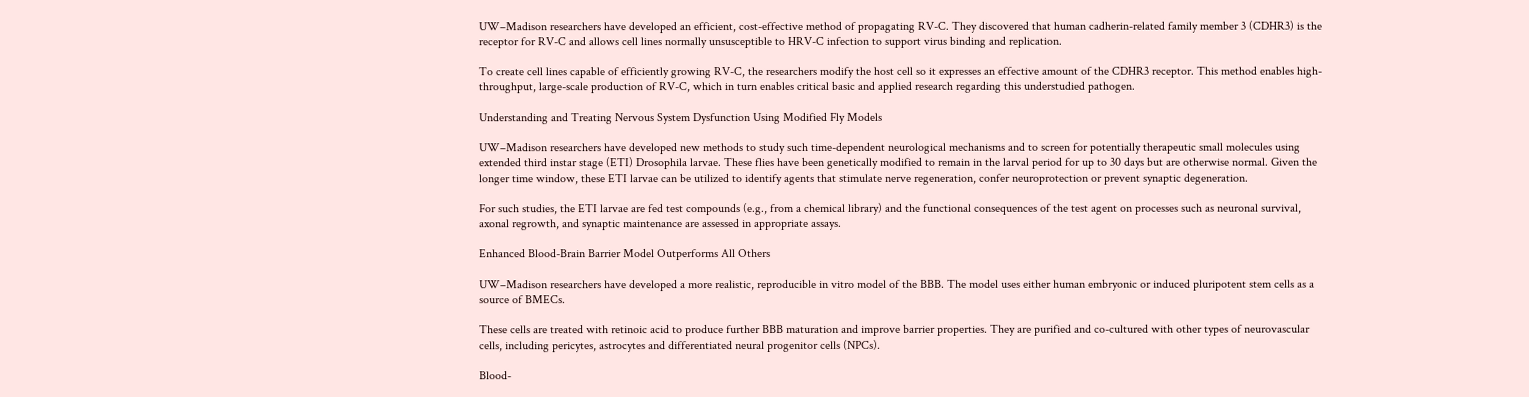UW–Madison researchers have developed an efficient, cost-effective method of propagating RV-C. They discovered that human cadherin-related family member 3 (CDHR3) is the receptor for RV-C and allows cell lines normally unsusceptible to HRV-C infection to support virus binding and replication.

To create cell lines capable of efficiently growing RV-C, the researchers modify the host cell so it expresses an effective amount of the CDHR3 receptor. This method enables high-throughput, large-scale production of RV-C, which in turn enables critical basic and applied research regarding this understudied pathogen.

Understanding and Treating Nervous System Dysfunction Using Modified Fly Models

UW–Madison researchers have developed new methods to study such time-dependent neurological mechanisms and to screen for potentially therapeutic small molecules using extended third instar stage (ETI) Drosophila larvae. These flies have been genetically modified to remain in the larval period for up to 30 days but are otherwise normal. Given the longer time window, these ETI larvae can be utilized to identify agents that stimulate nerve regeneration, confer neuroprotection or prevent synaptic degeneration.

For such studies, the ETI larvae are fed test compounds (e.g., from a chemical library) and the functional consequences of the test agent on processes such as neuronal survival, axonal regrowth, and synaptic maintenance are assessed in appropriate assays.

Enhanced Blood-Brain Barrier Model Outperforms All Others

UW–Madison researchers have developed a more realistic, reproducible in vitro model of the BBB. The model uses either human embryonic or induced pluripotent stem cells as a source of BMECs.

These cells are treated with retinoic acid to produce further BBB maturation and improve barrier properties. They are purified and co-cultured with other types of neurovascular cells, including pericytes, astrocytes and differentiated neural progenitor cells (NPCs).

Blood-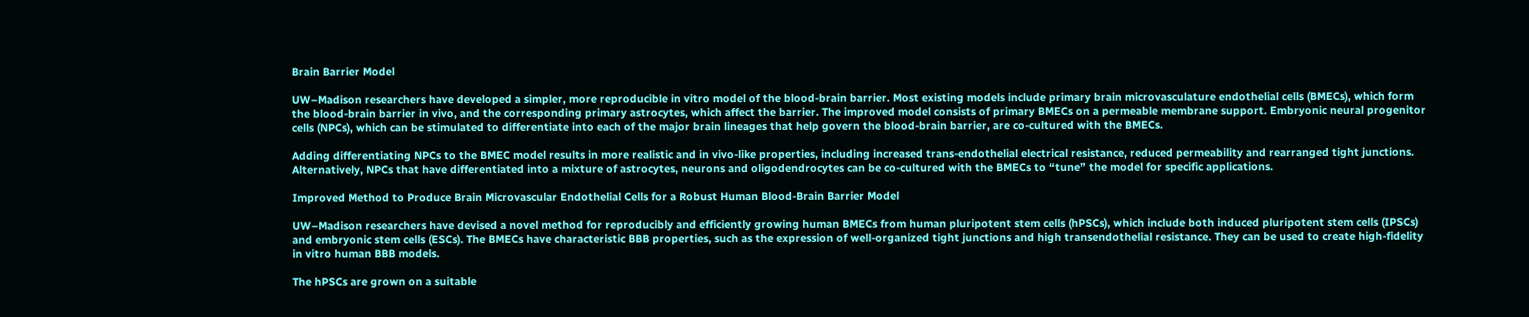Brain Barrier Model

UW–Madison researchers have developed a simpler, more reproducible in vitro model of the blood-brain barrier. Most existing models include primary brain microvasculature endothelial cells (BMECs), which form the blood-brain barrier in vivo, and the corresponding primary astrocytes, which affect the barrier. The improved model consists of primary BMECs on a permeable membrane support. Embryonic neural progenitor cells (NPCs), which can be stimulated to differentiate into each of the major brain lineages that help govern the blood-brain barrier, are co-cultured with the BMECs.

Adding differentiating NPCs to the BMEC model results in more realistic and in vivo-like properties, including increased trans-endothelial electrical resistance, reduced permeability and rearranged tight junctions. Alternatively, NPCs that have differentiated into a mixture of astrocytes, neurons and oligodendrocytes can be co-cultured with the BMECs to “tune” the model for specific applications.

Improved Method to Produce Brain Microvascular Endothelial Cells for a Robust Human Blood-Brain Barrier Model

UW–Madison researchers have devised a novel method for reproducibly and efficiently growing human BMECs from human pluripotent stem cells (hPSCs), which include both induced pluripotent stem cells (IPSCs) and embryonic stem cells (ESCs). The BMECs have characteristic BBB properties, such as the expression of well-organized tight junctions and high transendothelial resistance. They can be used to create high-fidelity in vitro human BBB models.

The hPSCs are grown on a suitable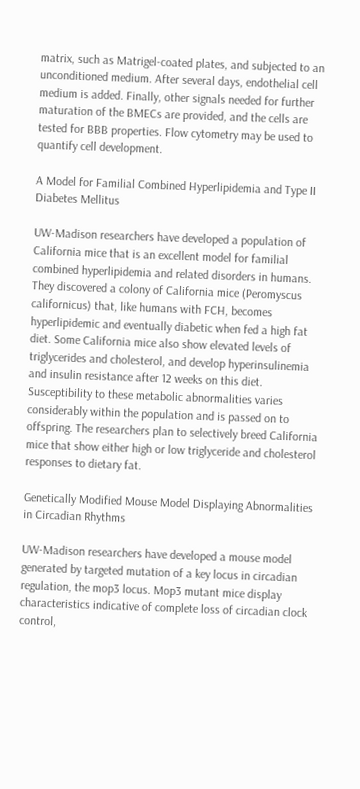matrix, such as Matrigel-coated plates, and subjected to an unconditioned medium. After several days, endothelial cell medium is added. Finally, other signals needed for further maturation of the BMECs are provided, and the cells are tested for BBB properties. Flow cytometry may be used to quantify cell development.

A Model for Familial Combined Hyperlipidemia and Type II Diabetes Mellitus

UW-Madison researchers have developed a population of California mice that is an excellent model for familial combined hyperlipidemia and related disorders in humans. They discovered a colony of California mice (Peromyscus californicus) that, like humans with FCH, becomes hyperlipidemic and eventually diabetic when fed a high fat diet. Some California mice also show elevated levels of triglycerides and cholesterol, and develop hyperinsulinemia and insulin resistance after 12 weeks on this diet. Susceptibility to these metabolic abnormalities varies considerably within the population and is passed on to offspring. The researchers plan to selectively breed California mice that show either high or low triglyceride and cholesterol responses to dietary fat.

Genetically Modified Mouse Model Displaying Abnormalities in Circadian Rhythms

UW-Madison researchers have developed a mouse model generated by targeted mutation of a key locus in circadian regulation, the mop3 locus. Mop3 mutant mice display characteristics indicative of complete loss of circadian clock control,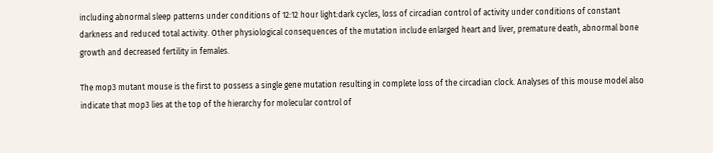including abnormal sleep patterns under conditions of 12:12 hour light:dark cycles, loss of circadian control of activity under conditions of constant darkness and reduced total activity. Other physiological consequences of the mutation include enlarged heart and liver, premature death, abnormal bone growth and decreased fertility in females.

The mop3 mutant mouse is the first to possess a single gene mutation resulting in complete loss of the circadian clock. Analyses of this mouse model also indicate that mop3 lies at the top of the hierarchy for molecular control of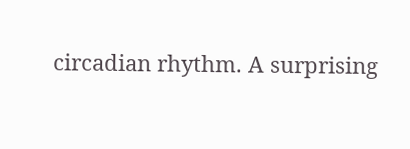circadian rhythm. A surprising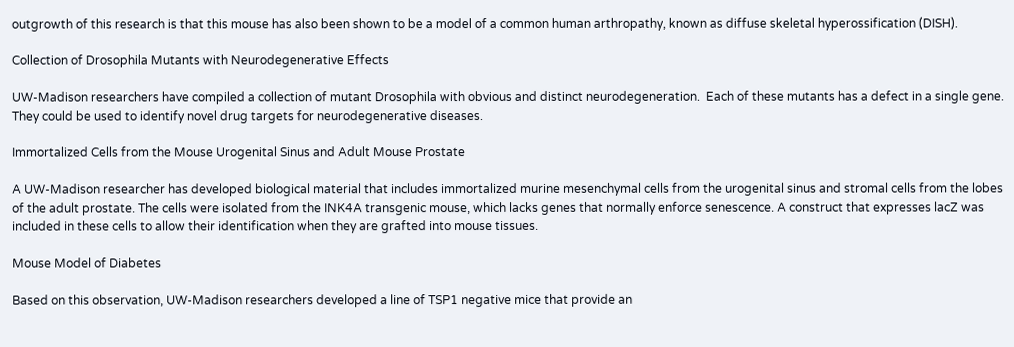outgrowth of this research is that this mouse has also been shown to be a model of a common human arthropathy, known as diffuse skeletal hyperossification (DISH).

Collection of Drosophila Mutants with Neurodegenerative Effects

UW-Madison researchers have compiled a collection of mutant Drosophila with obvious and distinct neurodegeneration.  Each of these mutants has a defect in a single gene.  They could be used to identify novel drug targets for neurodegenerative diseases.

Immortalized Cells from the Mouse Urogenital Sinus and Adult Mouse Prostate

A UW-Madison researcher has developed biological material that includes immortalized murine mesenchymal cells from the urogenital sinus and stromal cells from the lobes of the adult prostate. The cells were isolated from the INK4A transgenic mouse, which lacks genes that normally enforce senescence. A construct that expresses lacZ was included in these cells to allow their identification when they are grafted into mouse tissues.

Mouse Model of Diabetes

Based on this observation, UW-Madison researchers developed a line of TSP1 negative mice that provide an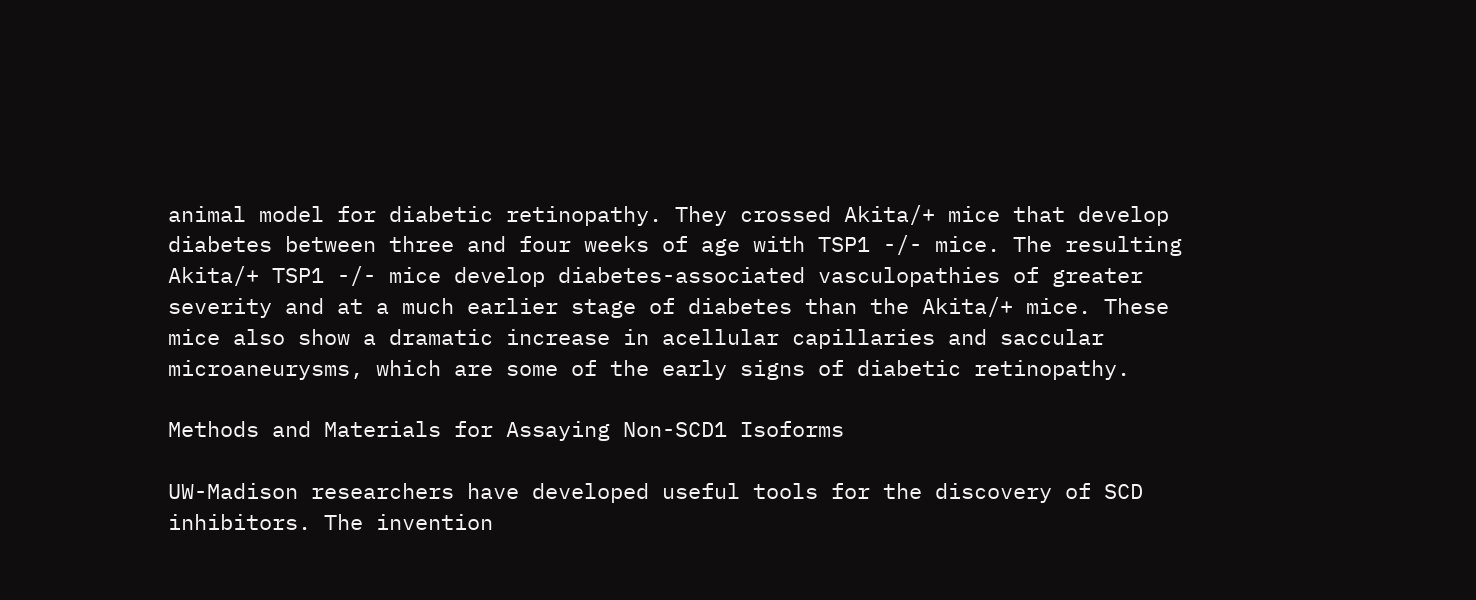animal model for diabetic retinopathy. They crossed Akita/+ mice that develop diabetes between three and four weeks of age with TSP1 -/- mice. The resulting Akita/+ TSP1 -/- mice develop diabetes-associated vasculopathies of greater severity and at a much earlier stage of diabetes than the Akita/+ mice. These mice also show a dramatic increase in acellular capillaries and saccular microaneurysms, which are some of the early signs of diabetic retinopathy.

Methods and Materials for Assaying Non-SCD1 Isoforms

UW-Madison researchers have developed useful tools for the discovery of SCD inhibitors. The invention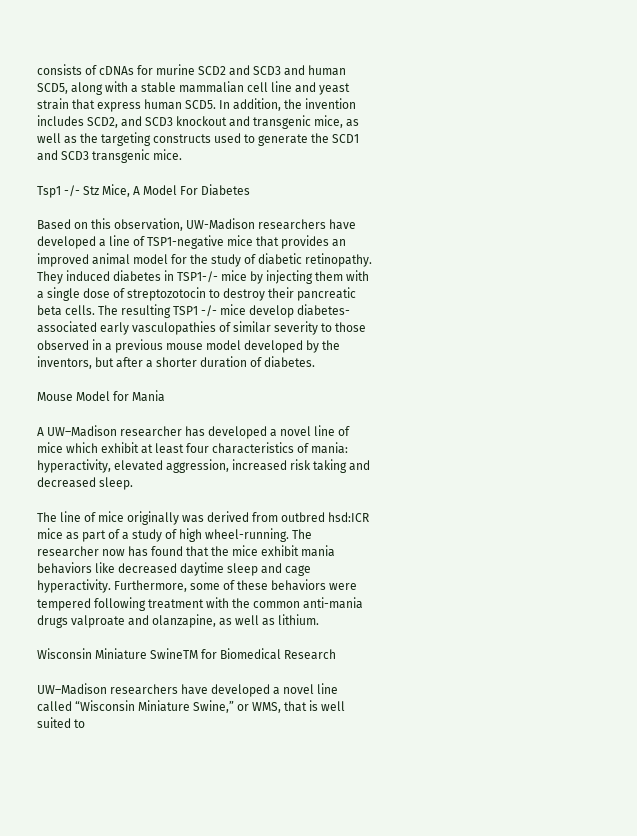consists of cDNAs for murine SCD2 and SCD3 and human SCD5, along with a stable mammalian cell line and yeast strain that express human SCD5. In addition, the invention includes SCD2, and SCD3 knockout and transgenic mice, as well as the targeting constructs used to generate the SCD1 and SCD3 transgenic mice.

Tsp1 -/- Stz Mice, A Model For Diabetes

Based on this observation, UW-Madison researchers have developed a line of TSP1-negative mice that provides an improved animal model for the study of diabetic retinopathy. They induced diabetes in TSP1-/- mice by injecting them with a single dose of streptozotocin to destroy their pancreatic beta cells. The resulting TSP1 -/- mice develop diabetes-associated early vasculopathies of similar severity to those observed in a previous mouse model developed by the inventors, but after a shorter duration of diabetes.

Mouse Model for Mania

A UW–Madison researcher has developed a novel line of mice which exhibit at least four characteristics of mania: hyperactivity, elevated aggression, increased risk taking and decreased sleep.

The line of mice originally was derived from outbred hsd:ICR mice as part of a study of high wheel-running. The researcher now has found that the mice exhibit mania behaviors like decreased daytime sleep and cage hyperactivity. Furthermore, some of these behaviors were tempered following treatment with the common anti-mania drugs valproate and olanzapine, as well as lithium.

Wisconsin Miniature SwineTM for Biomedical Research

UW–Madison researchers have developed a novel line called “Wisconsin Miniature Swine,” or WMS, that is well suited to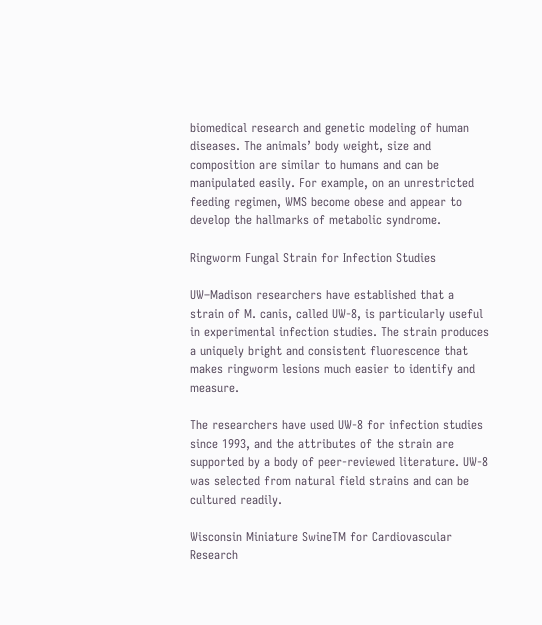biomedical research and genetic modeling of human diseases. The animals’ body weight, size and composition are similar to humans and can be manipulated easily. For example, on an unrestricted feeding regimen, WMS become obese and appear to develop the hallmarks of metabolic syndrome.

Ringworm Fungal Strain for Infection Studies

UW–Madison researchers have established that a strain of M. canis, called UW-8, is particularly useful in experimental infection studies. The strain produces a uniquely bright and consistent fluorescence that makes ringworm lesions much easier to identify and measure.

The researchers have used UW-8 for infection studies since 1993, and the attributes of the strain are supported by a body of peer-reviewed literature. UW-8 was selected from natural field strains and can be cultured readily.

Wisconsin Miniature SwineTM for Cardiovascular Research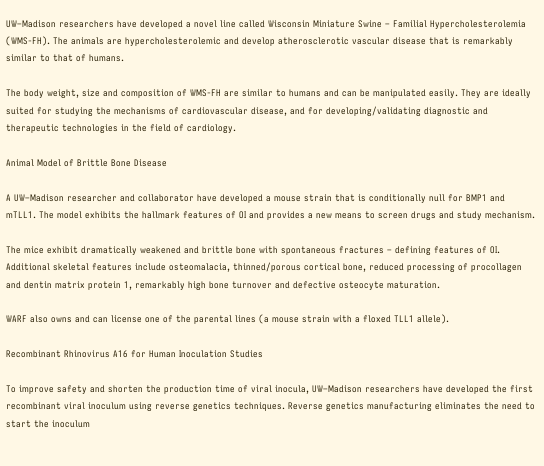UW–Madison researchers have developed a novel line called Wisconsin Miniature Swine – Familial Hypercholesterolemia (WMS-FH). The animals are hypercholesterolemic and develop atherosclerotic vascular disease that is remarkably similar to that of humans.

The body weight, size and composition of WMS-FH are similar to humans and can be manipulated easily. They are ideally suited for studying the mechanisms of cardiovascular disease, and for developing/validating diagnostic and therapeutic technologies in the field of cardiology.

Animal Model of Brittle Bone Disease

A UW–Madison researcher and collaborator have developed a mouse strain that is conditionally null for BMP1 and mTLL1. The model exhibits the hallmark features of OI and provides a new means to screen drugs and study mechanism.

The mice exhibit dramatically weakened and brittle bone with spontaneous fractures – defining features of OI. Additional skeletal features include osteomalacia, thinned/porous cortical bone, reduced processing of procollagen and dentin matrix protein 1, remarkably high bone turnover and defective osteocyte maturation.

WARF also owns and can license one of the parental lines (a mouse strain with a floxed TLL1 allele).

Recombinant Rhinovirus A16 for Human Inoculation Studies

To improve safety and shorten the production time of viral inocula, UW–Madison researchers have developed the first recombinant viral inoculum using reverse genetics techniques. Reverse genetics manufacturing eliminates the need to start the inoculum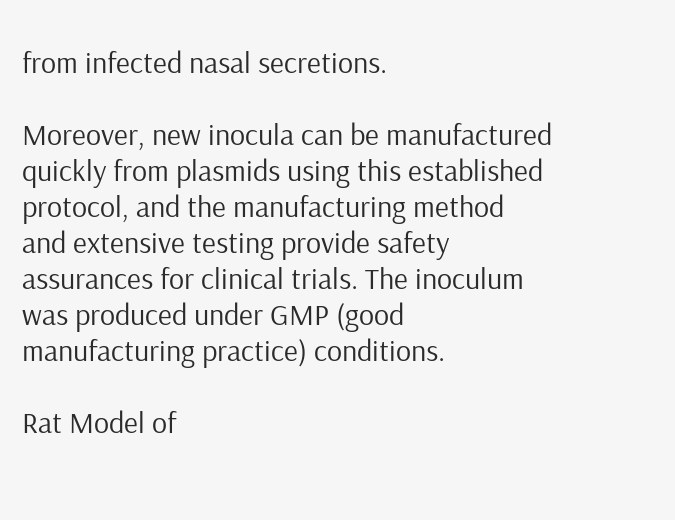from infected nasal secretions.

Moreover, new inocula can be manufactured quickly from plasmids using this established protocol, and the manufacturing method and extensive testing provide safety assurances for clinical trials. The inoculum was produced under GMP (good manufacturing practice) conditions.

Rat Model of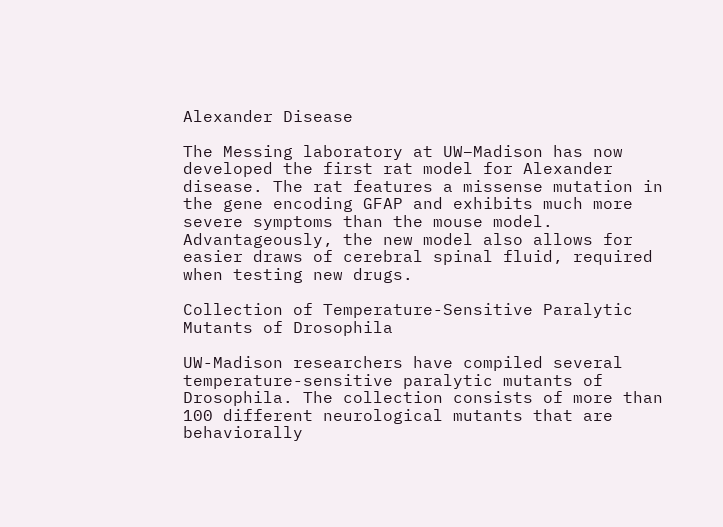Alexander Disease

The Messing laboratory at UW–Madison has now developed the first rat model for Alexander disease. The rat features a missense mutation in the gene encoding GFAP and exhibits much more severe symptoms than the mouse model. Advantageously, the new model also allows for easier draws of cerebral spinal fluid, required when testing new drugs.

Collection of Temperature-Sensitive Paralytic Mutants of Drosophila

UW-Madison researchers have compiled several temperature-sensitive paralytic mutants of Drosophila. The collection consists of more than 100 different neurological mutants that are behaviorally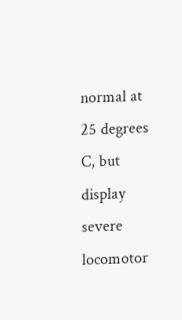normal at 25 degrees C, but display severe locomotor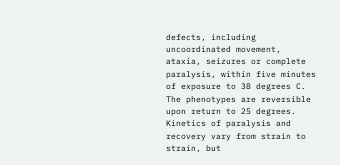defects, including uncoordinated movement, ataxia, seizures or complete paralysis, within five minutes of exposure to 38 degrees C. The phenotypes are reversible upon return to 25 degrees. Kinetics of paralysis and recovery vary from strain to strain, but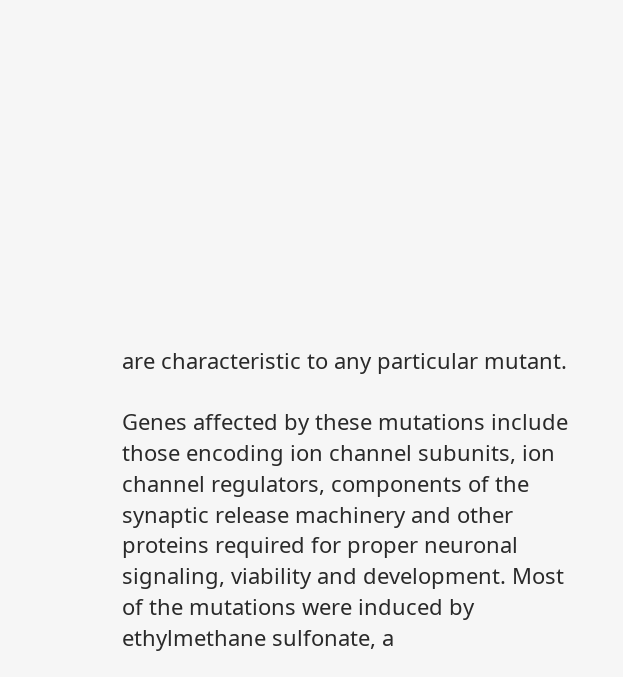are characteristic to any particular mutant.

Genes affected by these mutations include those encoding ion channel subunits, ion channel regulators, components of the synaptic release machinery and other proteins required for proper neuronal signaling, viability and development. Most of the mutations were induced by ethylmethane sulfonate, a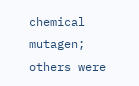chemical mutagen; others were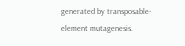generated by transposable-element mutagenesis.